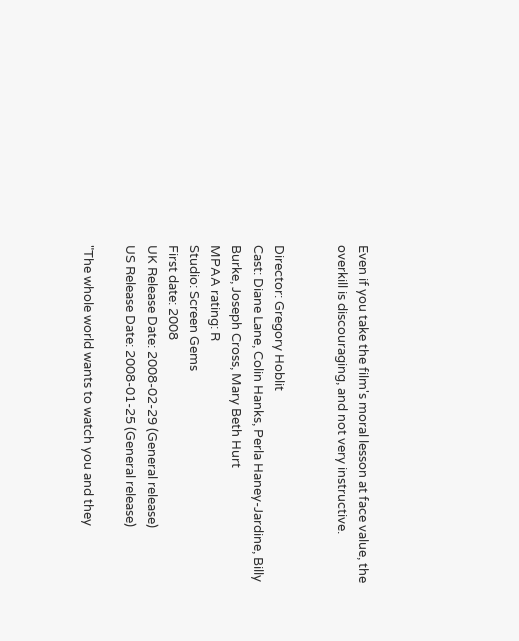Even if you take the film's moral lesson at face value, the overkill is discouraging, and not very instructive.


Director: Gregory Hoblit
Cast: Diane Lane, Colin Hanks, Perla Haney-Jardine, Billy Burke, Joseph Cross, Mary Beth Hurt
MPAA rating: R
Studio: Screen Gems
First date: 2008
UK Release Date: 2008-02-29 (General release)
US Release Date: 2008-01-25 (General release)

"The whole world wants to watch you and they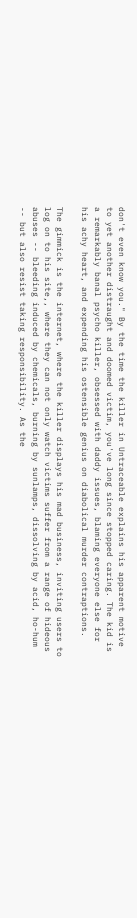don't even know you." By the time the killer in Untraceable explains his apparent motive to yet another distraught and doomed victim, you've long since stopped caring. The kid is a remarkably banal psycho killer, obsessed with daddy issues, blaming everyone else for his achy heart, and expending his ostensible genius on diabolical murder contraptions.

The gimmick is the internet, where the killer displays his mad business, inviting users to log on to his site,, where they can not only watch victims suffer from a range of hideous abuses -- bleeding induced by chemicals, burning by sunlamps, dissolving by acid, ho-hum -- but also resist taking responsibility. As the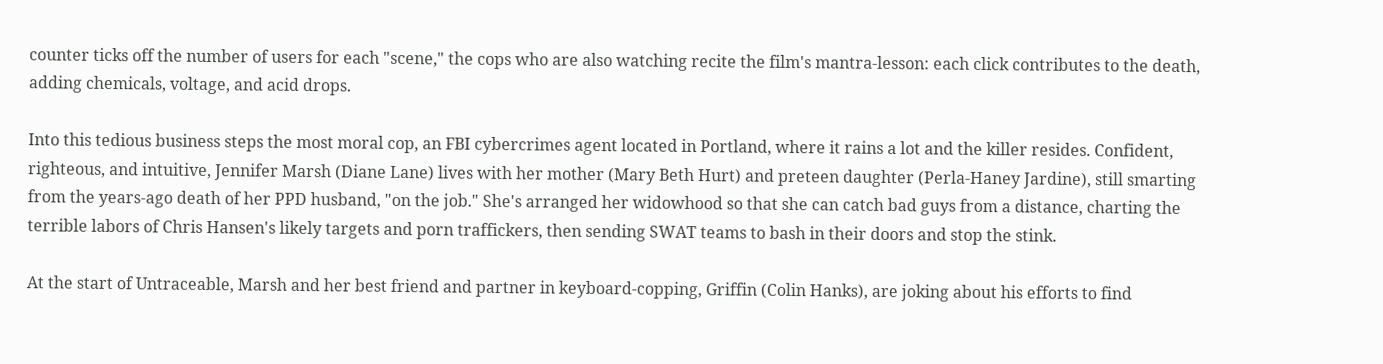counter ticks off the number of users for each "scene," the cops who are also watching recite the film's mantra-lesson: each click contributes to the death, adding chemicals, voltage, and acid drops.

Into this tedious business steps the most moral cop, an FBI cybercrimes agent located in Portland, where it rains a lot and the killer resides. Confident, righteous, and intuitive, Jennifer Marsh (Diane Lane) lives with her mother (Mary Beth Hurt) and preteen daughter (Perla-Haney Jardine), still smarting from the years-ago death of her PPD husband, "on the job." She's arranged her widowhood so that she can catch bad guys from a distance, charting the terrible labors of Chris Hansen's likely targets and porn traffickers, then sending SWAT teams to bash in their doors and stop the stink.

At the start of Untraceable, Marsh and her best friend and partner in keyboard-copping, Griffin (Colin Hanks), are joking about his efforts to find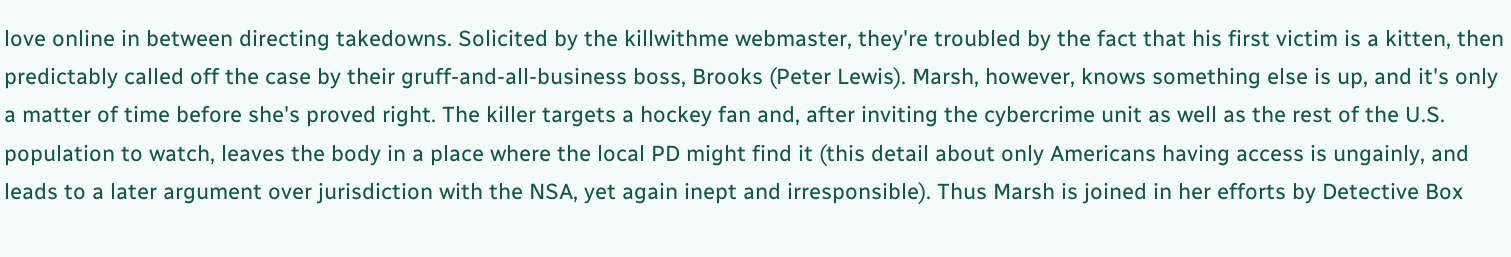love online in between directing takedowns. Solicited by the killwithme webmaster, they're troubled by the fact that his first victim is a kitten, then predictably called off the case by their gruff-and-all-business boss, Brooks (Peter Lewis). Marsh, however, knows something else is up, and it's only a matter of time before she's proved right. The killer targets a hockey fan and, after inviting the cybercrime unit as well as the rest of the U.S. population to watch, leaves the body in a place where the local PD might find it (this detail about only Americans having access is ungainly, and leads to a later argument over jurisdiction with the NSA, yet again inept and irresponsible). Thus Marsh is joined in her efforts by Detective Box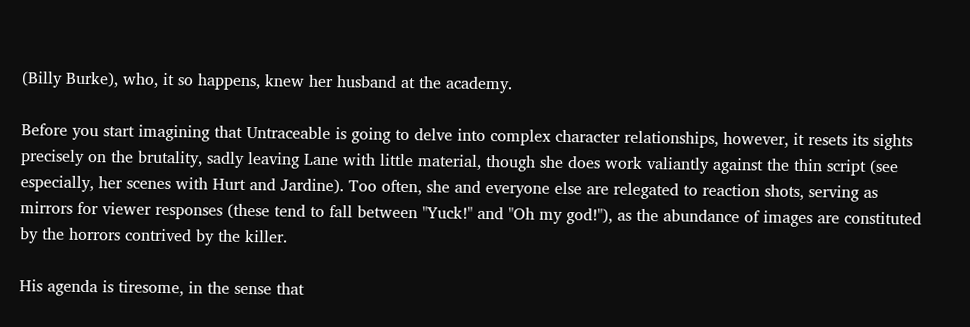(Billy Burke), who, it so happens, knew her husband at the academy.

Before you start imagining that Untraceable is going to delve into complex character relationships, however, it resets its sights precisely on the brutality, sadly leaving Lane with little material, though she does work valiantly against the thin script (see especially, her scenes with Hurt and Jardine). Too often, she and everyone else are relegated to reaction shots, serving as mirrors for viewer responses (these tend to fall between "Yuck!" and "Oh my god!"), as the abundance of images are constituted by the horrors contrived by the killer.

His agenda is tiresome, in the sense that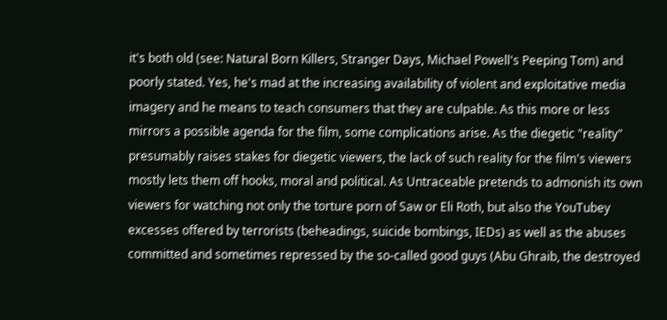it's both old (see: Natural Born Killers, Stranger Days, Michael Powell's Peeping Tom) and poorly stated. Yes, he's mad at the increasing availability of violent and exploitative media imagery and he means to teach consumers that they are culpable. As this more or less mirrors a possible agenda for the film, some complications arise. As the diegetic "reality" presumably raises stakes for diegetic viewers, the lack of such reality for the film's viewers mostly lets them off hooks, moral and political. As Untraceable pretends to admonish its own viewers for watching not only the torture porn of Saw or Eli Roth, but also the YouTubey excesses offered by terrorists (beheadings, suicide bombings, IEDs) as well as the abuses committed and sometimes repressed by the so-called good guys (Abu Ghraib, the destroyed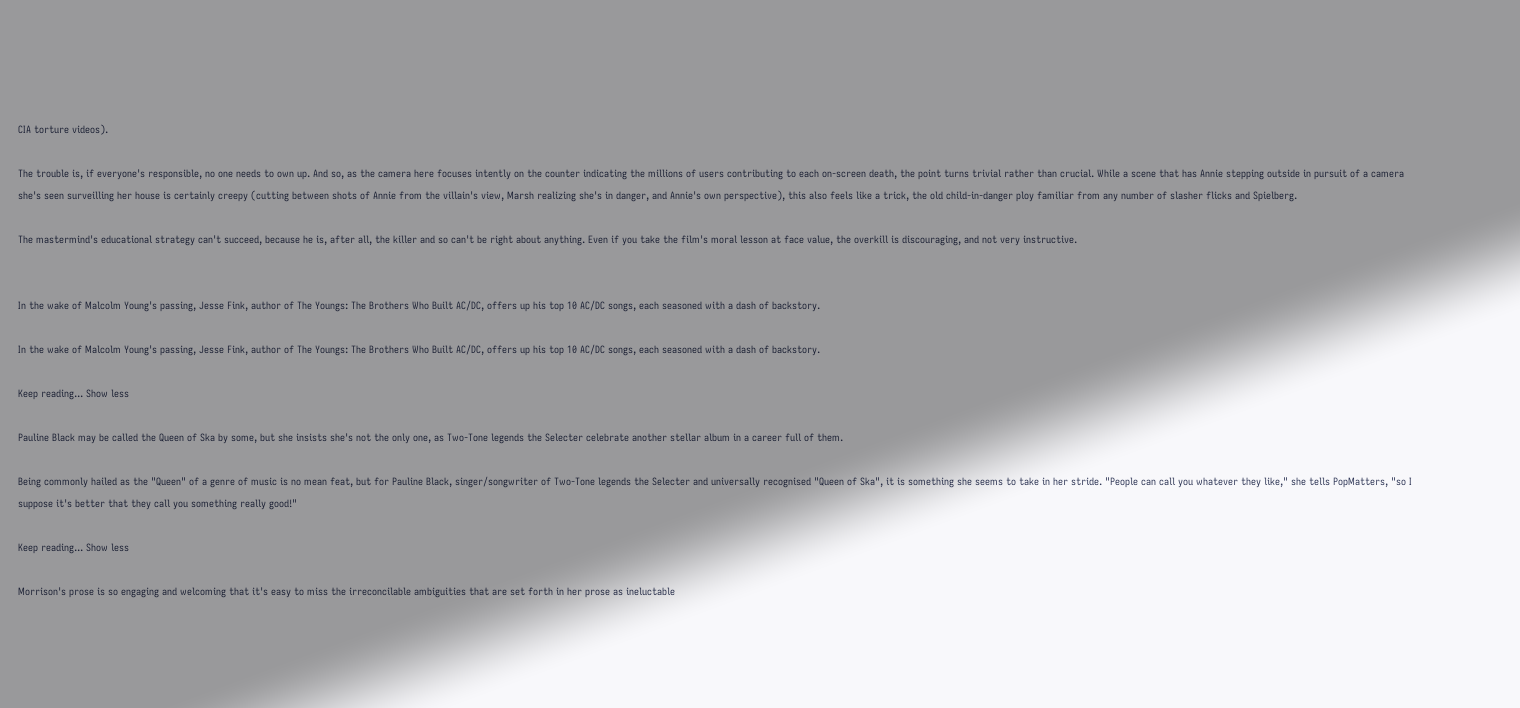CIA torture videos).

The trouble is, if everyone's responsible, no one needs to own up. And so, as the camera here focuses intently on the counter indicating the millions of users contributing to each on-screen death, the point turns trivial rather than crucial. While a scene that has Annie stepping outside in pursuit of a camera she's seen surveilling her house is certainly creepy (cutting between shots of Annie from the villain's view, Marsh realizing she's in danger, and Annie's own perspective), this also feels like a trick, the old child-in-danger ploy familiar from any number of slasher flicks and Spielberg.

The mastermind's educational strategy can't succeed, because he is, after all, the killer and so can't be right about anything. Even if you take the film's moral lesson at face value, the overkill is discouraging, and not very instructive.


In the wake of Malcolm Young's passing, Jesse Fink, author of The Youngs: The Brothers Who Built AC/DC, offers up his top 10 AC/DC songs, each seasoned with a dash of backstory.

In the wake of Malcolm Young's passing, Jesse Fink, author of The Youngs: The Brothers Who Built AC/DC, offers up his top 10 AC/DC songs, each seasoned with a dash of backstory.

Keep reading... Show less

Pauline Black may be called the Queen of Ska by some, but she insists she's not the only one, as Two-Tone legends the Selecter celebrate another stellar album in a career full of them.

Being commonly hailed as the "Queen" of a genre of music is no mean feat, but for Pauline Black, singer/songwriter of Two-Tone legends the Selecter and universally recognised "Queen of Ska", it is something she seems to take in her stride. "People can call you whatever they like," she tells PopMatters, "so I suppose it's better that they call you something really good!"

Keep reading... Show less

Morrison's prose is so engaging and welcoming that it's easy to miss the irreconcilable ambiguities that are set forth in her prose as ineluctable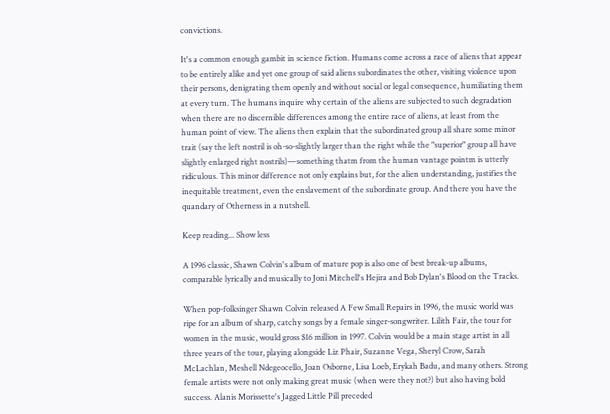convictions.

It's a common enough gambit in science fiction. Humans come across a race of aliens that appear to be entirely alike and yet one group of said aliens subordinates the other, visiting violence upon their persons, denigrating them openly and without social or legal consequence, humiliating them at every turn. The humans inquire why certain of the aliens are subjected to such degradation when there are no discernible differences among the entire race of aliens, at least from the human point of view. The aliens then explain that the subordinated group all share some minor trait (say the left nostril is oh-so-slightly larger than the right while the "superior" group all have slightly enlarged right nostrils)—something thatm from the human vantage pointm is utterly ridiculous. This minor difference not only explains but, for the alien understanding, justifies the inequitable treatment, even the enslavement of the subordinate group. And there you have the quandary of Otherness in a nutshell.

Keep reading... Show less

A 1996 classic, Shawn Colvin's album of mature pop is also one of best break-up albums, comparable lyrically and musically to Joni Mitchell's Hejira and Bob Dylan's Blood on the Tracks.

When pop-folksinger Shawn Colvin released A Few Small Repairs in 1996, the music world was ripe for an album of sharp, catchy songs by a female singer-songwriter. Lilith Fair, the tour for women in the music, would gross $16 million in 1997. Colvin would be a main stage artist in all three years of the tour, playing alongside Liz Phair, Suzanne Vega, Sheryl Crow, Sarah McLachlan, Meshell Ndegeocello, Joan Osborne, Lisa Loeb, Erykah Badu, and many others. Strong female artists were not only making great music (when were they not?) but also having bold success. Alanis Morissette's Jagged Little Pill preceded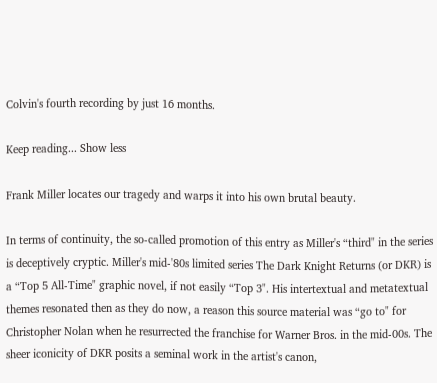Colvin's fourth recording by just 16 months.

Keep reading... Show less

Frank Miller locates our tragedy and warps it into his own brutal beauty.

In terms of continuity, the so-called promotion of this entry as Miller's “third" in the series is deceptively cryptic. Miller's mid-'80s limited series The Dark Knight Returns (or DKR) is a “Top 5 All-Time" graphic novel, if not easily “Top 3". His intertextual and metatextual themes resonated then as they do now, a reason this source material was “go to" for Christopher Nolan when he resurrected the franchise for Warner Bros. in the mid-00s. The sheer iconicity of DKR posits a seminal work in the artist's canon,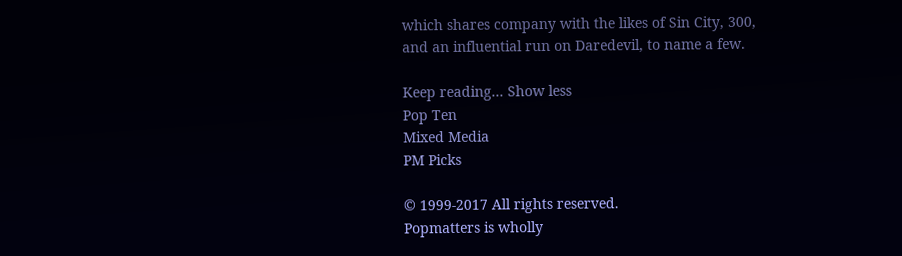which shares company with the likes of Sin City, 300, and an influential run on Daredevil, to name a few.

Keep reading... Show less
Pop Ten
Mixed Media
PM Picks

© 1999-2017 All rights reserved.
Popmatters is wholly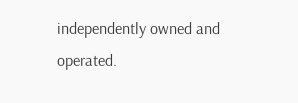independently owned and operated.